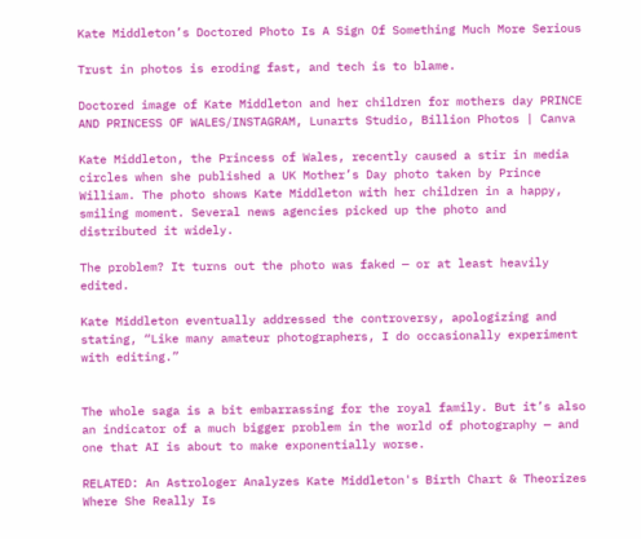Kate Middleton’s Doctored Photo Is A Sign Of Something Much More Serious

Trust in photos is eroding fast, and tech is to blame.

Doctored image of Kate Middleton and her children for mothers day PRINCE AND PRINCESS OF WALES/INSTAGRAM, Lunarts Studio, Billion Photos | Canva

Kate Middleton, the Princess of Wales, recently caused a stir in media circles when she published a UK Mother’s Day photo taken by Prince William. The photo shows Kate Middleton with her children in a happy, smiling moment. Several news agencies picked up the photo and distributed it widely.

The problem? It turns out the photo was faked — or at least heavily edited.

Kate Middleton eventually addressed the controversy, apologizing and stating, “Like many amateur photographers, I do occasionally experiment with editing.”


The whole saga is a bit embarrassing for the royal family. But it’s also an indicator of a much bigger problem in the world of photography — and one that AI is about to make exponentially worse.

RELATED: An Astrologer Analyzes Kate Middleton's Birth Chart & Theorizes Where She Really Is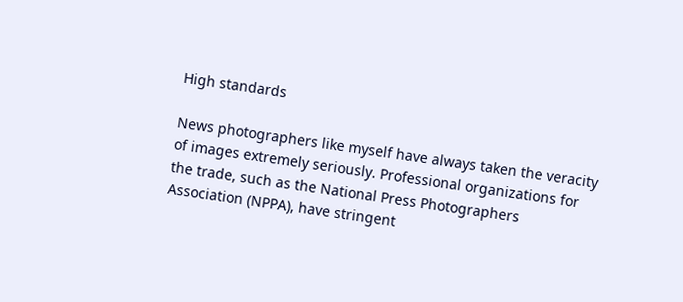High standards

News photographers like myself have always taken the veracity of images extremely seriously. Professional organizations for the trade, such as the National Press Photographers Association (NPPA), have stringent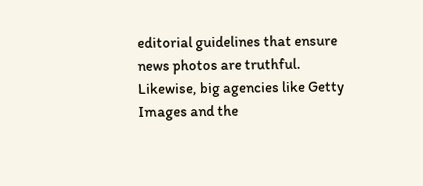editorial guidelines that ensure news photos are truthful. Likewise, big agencies like Getty Images and the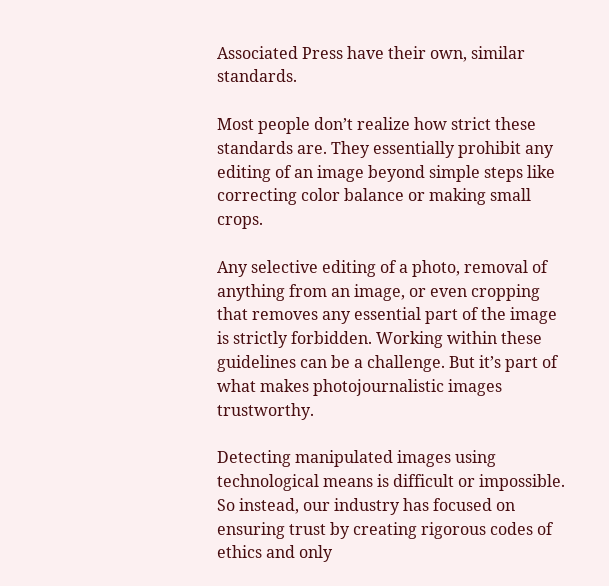Associated Press have their own, similar standards.

Most people don’t realize how strict these standards are. They essentially prohibit any editing of an image beyond simple steps like correcting color balance or making small crops.

Any selective editing of a photo, removal of anything from an image, or even cropping that removes any essential part of the image is strictly forbidden. Working within these guidelines can be a challenge. But it’s part of what makes photojournalistic images trustworthy.

Detecting manipulated images using technological means is difficult or impossible. So instead, our industry has focused on ensuring trust by creating rigorous codes of ethics and only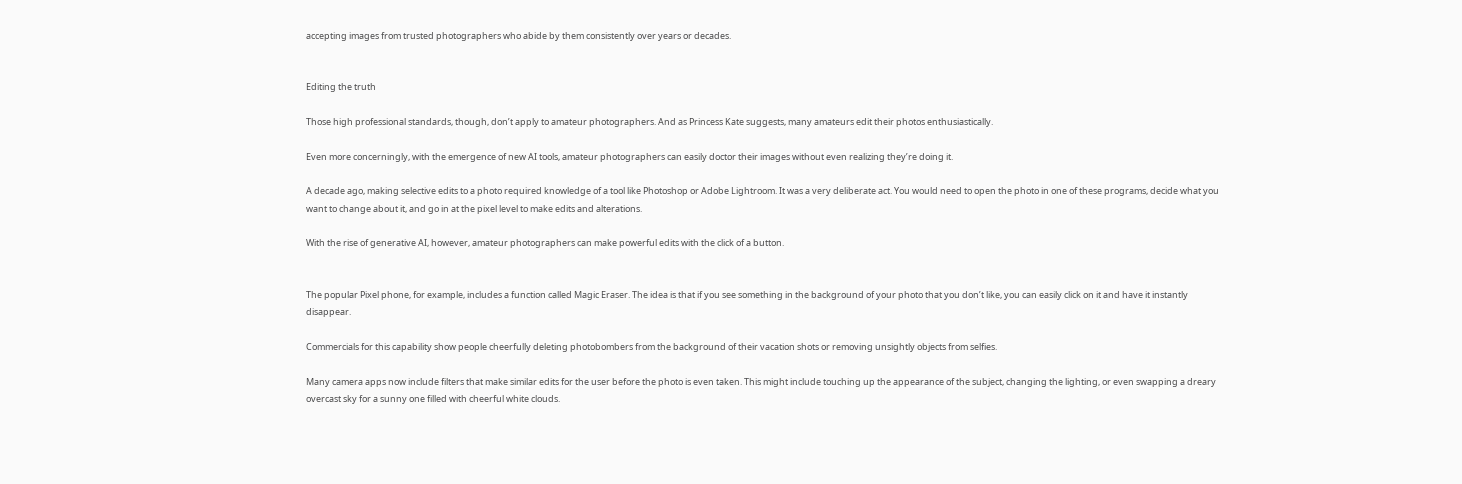accepting images from trusted photographers who abide by them consistently over years or decades.


Editing the truth

Those high professional standards, though, don’t apply to amateur photographers. And as Princess Kate suggests, many amateurs edit their photos enthusiastically.

Even more concerningly, with the emergence of new AI tools, amateur photographers can easily doctor their images without even realizing they’re doing it.

A decade ago, making selective edits to a photo required knowledge of a tool like Photoshop or Adobe Lightroom. It was a very deliberate act. You would need to open the photo in one of these programs, decide what you want to change about it, and go in at the pixel level to make edits and alterations.

With the rise of generative AI, however, amateur photographers can make powerful edits with the click of a button.


The popular Pixel phone, for example, includes a function called Magic Eraser. The idea is that if you see something in the background of your photo that you don’t like, you can easily click on it and have it instantly disappear.

Commercials for this capability show people cheerfully deleting photobombers from the background of their vacation shots or removing unsightly objects from selfies.

Many camera apps now include filters that make similar edits for the user before the photo is even taken. This might include touching up the appearance of the subject, changing the lighting, or even swapping a dreary overcast sky for a sunny one filled with cheerful white clouds.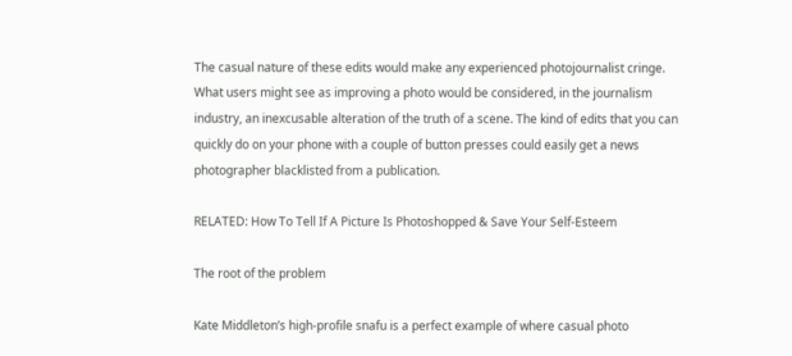The casual nature of these edits would make any experienced photojournalist cringe. What users might see as improving a photo would be considered, in the journalism industry, an inexcusable alteration of the truth of a scene. The kind of edits that you can quickly do on your phone with a couple of button presses could easily get a news photographer blacklisted from a publication.

RELATED: How To Tell If A Picture Is Photoshopped & Save Your Self-Esteem

The root of the problem

Kate Middleton’s high-profile snafu is a perfect example of where casual photo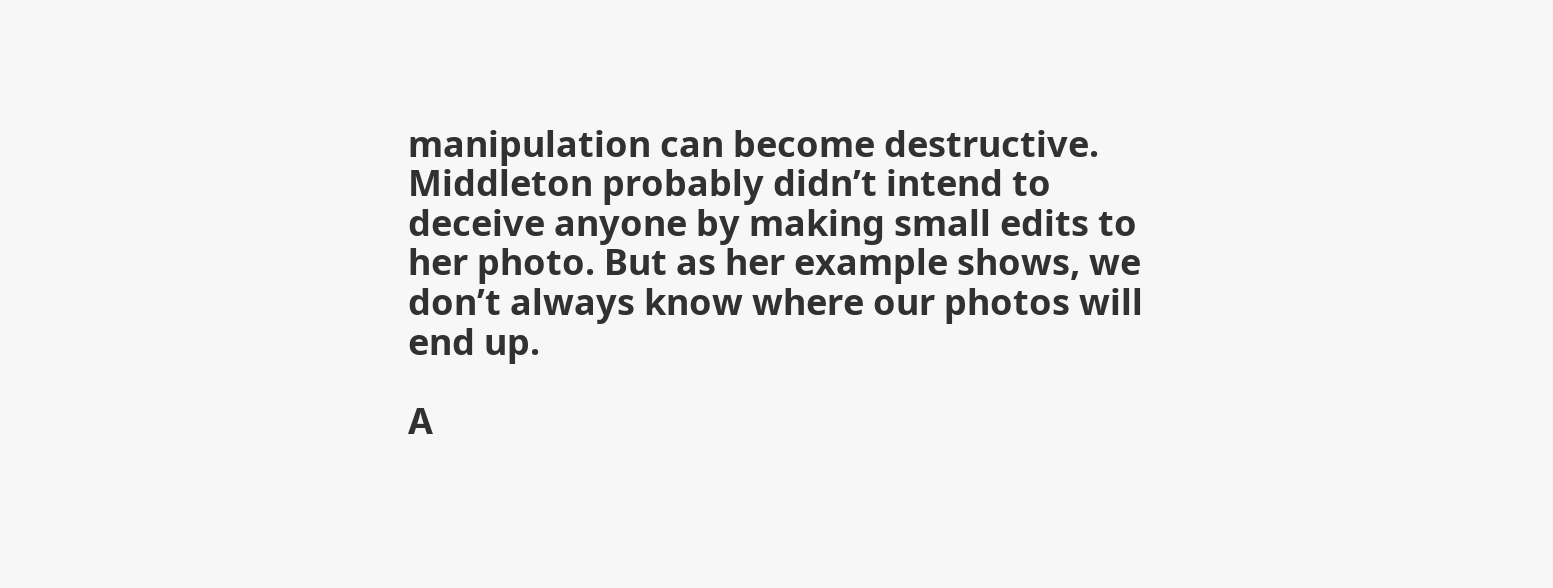manipulation can become destructive. Middleton probably didn’t intend to deceive anyone by making small edits to her photo. But as her example shows, we don’t always know where our photos will end up.

A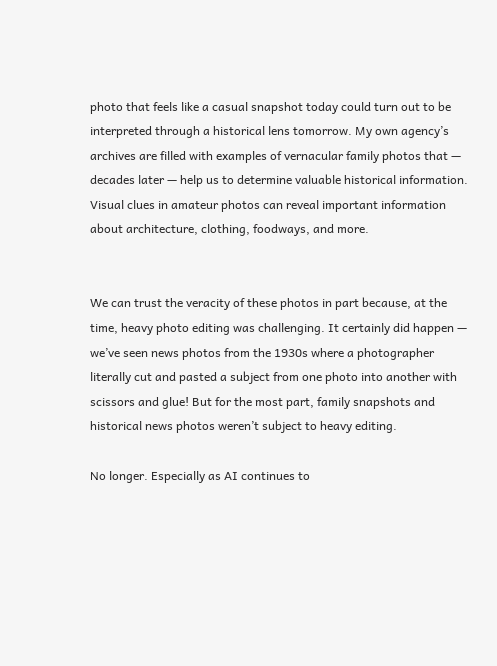photo that feels like a casual snapshot today could turn out to be interpreted through a historical lens tomorrow. My own agency’s archives are filled with examples of vernacular family photos that — decades later — help us to determine valuable historical information. Visual clues in amateur photos can reveal important information about architecture, clothing, foodways, and more.


We can trust the veracity of these photos in part because, at the time, heavy photo editing was challenging. It certainly did happen — we’ve seen news photos from the 1930s where a photographer literally cut and pasted a subject from one photo into another with scissors and glue! But for the most part, family snapshots and historical news photos weren’t subject to heavy editing.

No longer. Especially as AI continues to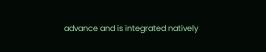advance and is integrated natively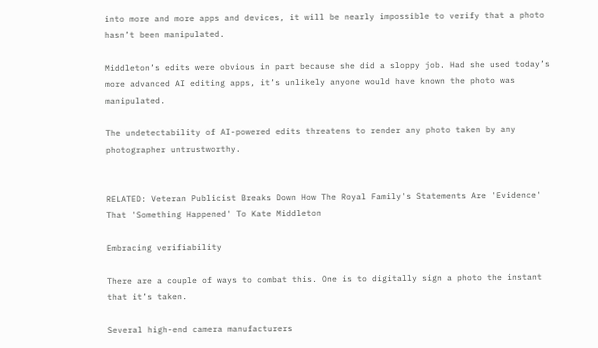into more and more apps and devices, it will be nearly impossible to verify that a photo hasn’t been manipulated.

Middleton’s edits were obvious in part because she did a sloppy job. Had she used today’s more advanced AI editing apps, it’s unlikely anyone would have known the photo was manipulated.

The undetectability of AI-powered edits threatens to render any photo taken by any photographer untrustworthy.


RELATED: Veteran Publicist Breaks Down How The Royal Family's Statements Are 'Evidence' That 'Something Happened' To Kate Middleton

Embracing verifiability

There are a couple of ways to combat this. One is to digitally sign a photo the instant that it’s taken.

Several high-end camera manufacturers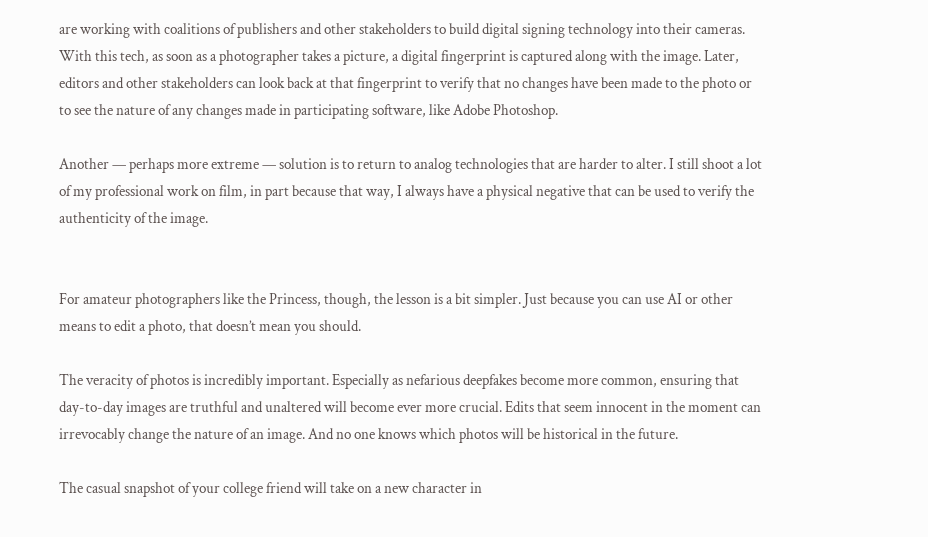are working with coalitions of publishers and other stakeholders to build digital signing technology into their cameras. With this tech, as soon as a photographer takes a picture, a digital fingerprint is captured along with the image. Later, editors and other stakeholders can look back at that fingerprint to verify that no changes have been made to the photo or to see the nature of any changes made in participating software, like Adobe Photoshop.

Another — perhaps more extreme — solution is to return to analog technologies that are harder to alter. I still shoot a lot of my professional work on film, in part because that way, I always have a physical negative that can be used to verify the authenticity of the image.


For amateur photographers like the Princess, though, the lesson is a bit simpler. Just because you can use AI or other means to edit a photo, that doesn’t mean you should.

The veracity of photos is incredibly important. Especially as nefarious deepfakes become more common, ensuring that day-to-day images are truthful and unaltered will become ever more crucial. Edits that seem innocent in the moment can irrevocably change the nature of an image. And no one knows which photos will be historical in the future.

The casual snapshot of your college friend will take on a new character in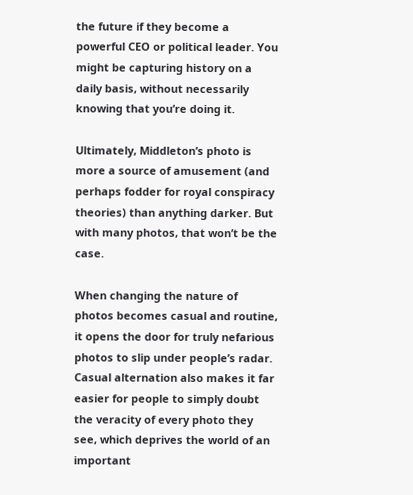the future if they become a powerful CEO or political leader. You might be capturing history on a daily basis, without necessarily knowing that you’re doing it.

Ultimately, Middleton’s photo is more a source of amusement (and perhaps fodder for royal conspiracy theories) than anything darker. But with many photos, that won’t be the case.

When changing the nature of photos becomes casual and routine, it opens the door for truly nefarious photos to slip under people’s radar. Casual alternation also makes it far easier for people to simply doubt the veracity of every photo they see, which deprives the world of an important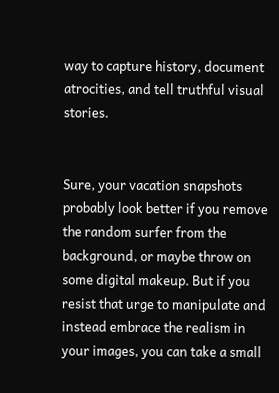way to capture history, document atrocities, and tell truthful visual stories.


Sure, your vacation snapshots probably look better if you remove the random surfer from the background, or maybe throw on some digital makeup. But if you resist that urge to manipulate and instead embrace the realism in your images, you can take a small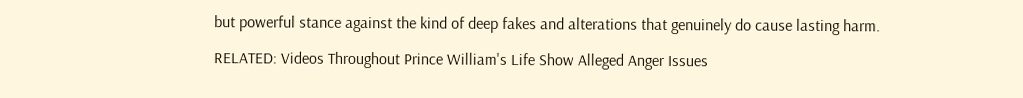but powerful stance against the kind of deep fakes and alterations that genuinely do cause lasting harm.

RELATED: Videos Throughout Prince William's Life Show Alleged Anger Issues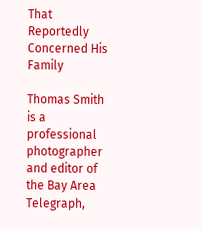That Reportedly Concerned His Family

Thomas Smith is a professional photographer and editor of the Bay Area Telegraph,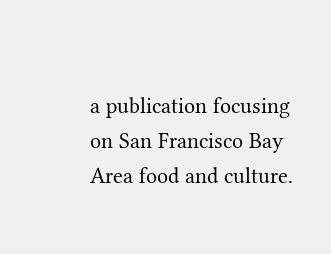a publication focusing on San Francisco Bay Area food and culture.